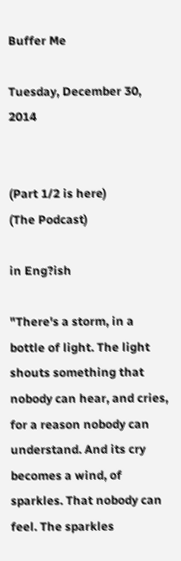Buffer Me

Tuesday, December 30, 2014


(Part 1/2 is here)
(The Podcast)

in Eng?ish

"There's a storm, in a bottle of light. The light shouts something that nobody can hear, and cries, for a reason nobody can understand. And its cry becomes a wind, of sparkles. That nobody can feel. The sparkles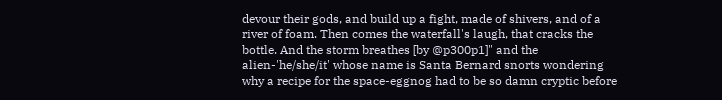devour their gods, and build up a fight, made of shivers, and of a river of foam. Then comes the waterfall's laugh, that cracks the bottle. And the storm breathes [by @p300p1]" and the alien-'he/she/it' whose name is Santa Bernard snorts wondering why a recipe for the space-eggnog had to be so damn cryptic before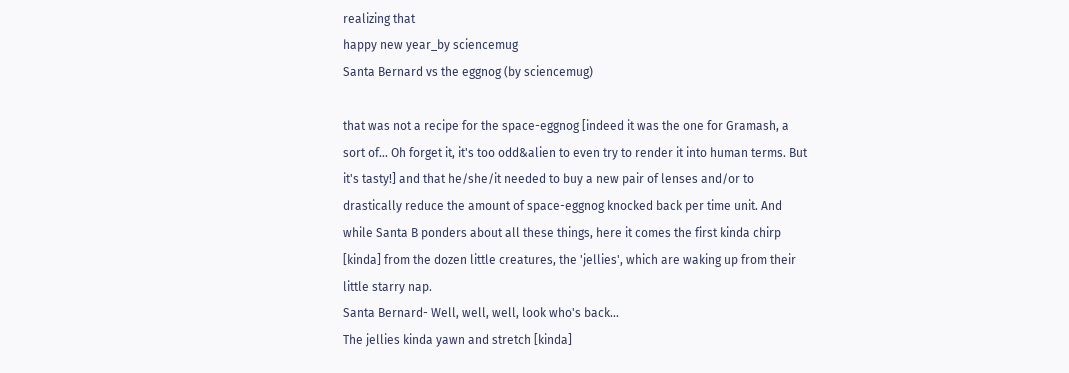realizing that
happy new year_by sciencemug
Santa Bernard vs the eggnog (by sciencemug)

that was not a recipe for the space-eggnog [indeed it was the one for Gramash, a sort of... Oh forget it, it's too odd&alien to even try to render it into human terms. But it's tasty!] and that he/she/it needed to buy a new pair of lenses and/or to drastically reduce the amount of space-eggnog knocked back per time unit. And while Santa B ponders about all these things, here it comes the first kinda chirp [kinda] from the dozen little creatures, the 'jellies', which are waking up from their little starry nap.
Santa Bernard- Well, well, well, look who's back...
The jellies kinda yawn and stretch [kinda]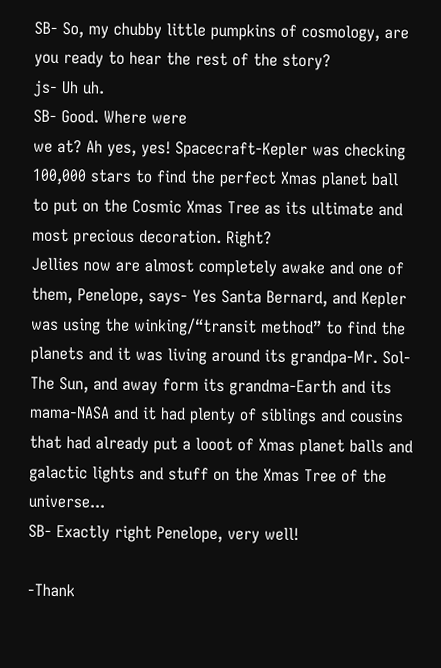SB- So, my chubby little pumpkins of cosmology, are you ready to hear the rest of the story?
js- Uh uh.
SB- Good. Where were
we at? Ah yes, yes! Spacecraft-Kepler was checking 100,000 stars to find the perfect Xmas planet ball to put on the Cosmic Xmas Tree as its ultimate and most precious decoration. Right?
Jellies now are almost completely awake and one of them, Penelope, says- Yes Santa Bernard, and Kepler was using the winking/“transit method” to find the planets and it was living around its grandpa-Mr. Sol-The Sun, and away form its grandma-Earth and its mama-NASA and it had plenty of siblings and cousins that had already put a looot of Xmas planet balls and galactic lights and stuff on the Xmas Tree of the universe...
SB- Exactly right Penelope, very well!

-Thank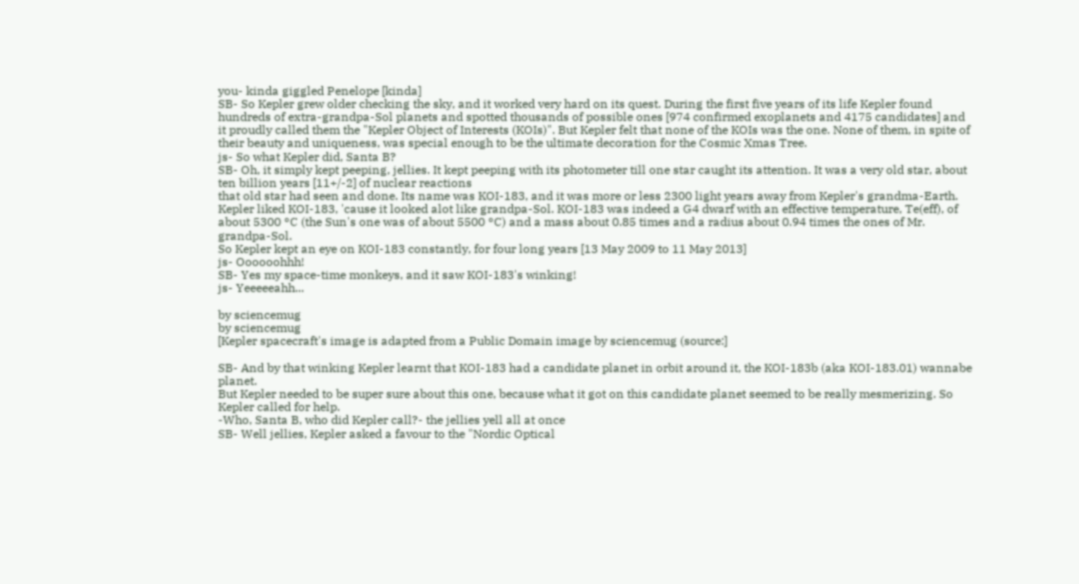you- kinda giggled Penelope [kinda]
SB- So Kepler grew older checking the sky, and it worked very hard on its quest. During the first five years of its life Kepler found hundreds of extra-grandpa-Sol planets and spotted thousands of possible ones [974 confirmed exoplanets and 4175 candidates] and it proudly called them the "Kepler Object of Interests (KOIs)". But Kepler felt that none of the KOIs was the one. None of them, in spite of their beauty and uniqueness, was special enough to be the ultimate decoration for the Cosmic Xmas Tree.
js- So what Kepler did, Santa B?
SB- Oh, it simply kept peeping, jellies. It kept peeping with its photometer till one star caught its attention. It was a very old star, about ten billion years [11+/-2] of nuclear reactions
that old star had seen and done. Its name was KOI-183, and it was more or less 2300 light years away from Kepler's grandma-Earth. Kepler liked KOI-183, 'cause it looked alot like grandpa-Sol. KOI-183 was indeed a G4 dwarf with an effective temperature, Te(eff), of about 5300 °C (the Sun's one was of about 5500 °C) and a mass about 0.85 times and a radius about 0.94 times the ones of Mr. grandpa-Sol.
So Kepler kept an eye on KOI-183 constantly, for four long years [13 May 2009 to 11 May 2013]
js- Oooooohhh!
SB- Yes my space-time monkeys, and it saw KOI-183's winking!
js- Yeeeeeahh...

by sciencemug
by sciencemug
[Kepler spacecraft's image is adapted from a Public Domain image by sciencemug (source:]

SB- And by that winking Kepler learnt that KOI-183 had a candidate planet in orbit around it, the KOI-183b (aka KOI-183.01) wannabe planet.
But Kepler needed to be super sure about this one, because what it got on this candidate planet seemed to be really mesmerizing. So Kepler called for help.
-Who, Santa B, who did Kepler call?- the jellies yell all at once
SB- Well jellies, Kepler asked a favour to the "Nordic Optical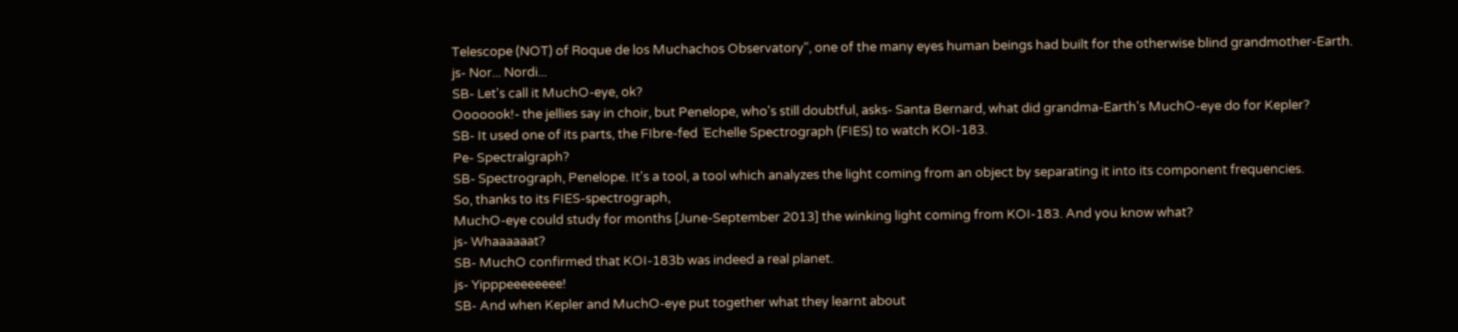Telescope (NOT) of Roque de los Muchachos Observatory", one of the many eyes human beings had built for the otherwise blind grandmother-Earth.
js- Nor... Nordi...
SB- Let's call it MuchO-eye, ok?
Ooooook!- the jellies say in choir, but Penelope, who's still doubtful, asks- Santa Bernard, what did grandma-Earth's MuchO-eye do for Kepler?
SB- It used one of its parts, the FIbre-fed ´Echelle Spectrograph (FIES) to watch KOI-183.
Pe- Spectralgraph?
SB- Spectrograph, Penelope. It's a tool, a tool which analyzes the light coming from an object by separating it into its component frequencies.
So, thanks to its FIES-spectrograph,
MuchO-eye could study for months [June-September 2013] the winking light coming from KOI-183. And you know what?
js- Whaaaaaat?
SB- MuchO confirmed that KOI-183b was indeed a real planet.
js- Yipppeeeeeeee!
SB- And when Kepler and MuchO-eye put together what they learnt about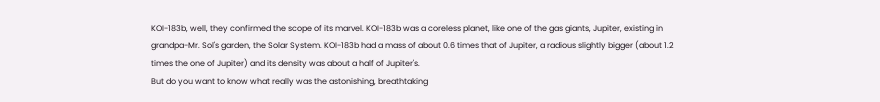KOI-183b, well, they confirmed the scope of its marvel. KOI-183b was a coreless planet, like one of the gas giants, Jupiter, existing in grandpa-Mr. Sol's garden, the Solar System. KOI-183b had a mass of about 0.6 times that of Jupiter, a radious slightly bigger (about 1.2 times the one of Jupiter) and its density was about a half of Jupiter's.
But do you want to know what really was the astonishing, breathtaking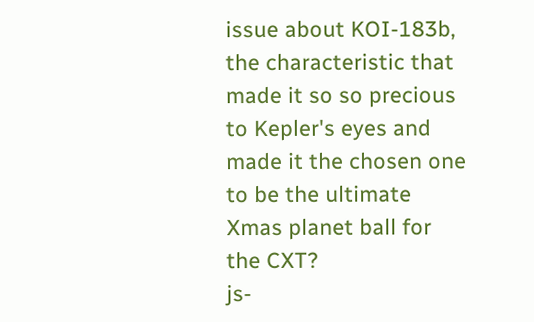issue about KOI-183b, the characteristic that made it so so precious to Kepler's eyes and made it the chosen one to be the ultimate Xmas planet ball for the CXT?
js-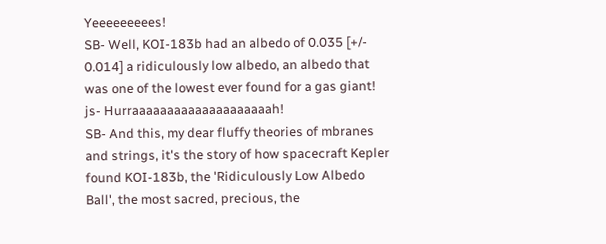Yeeeeeeeees!
SB- Well, KOI-183b had an albedo of 0.035 [+/- 0.014] a ridiculously low albedo, an albedo that was one of the lowest ever found for a gas giant!
js- Hurraaaaaaaaaaaaaaaaaaaah!
SB- And this, my dear fluffy theories of mbranes and strings, it's the story of how spacecraft Kepler found KOI-183b, the 'Ridiculously Low Albedo Ball', the most sacred, precious, the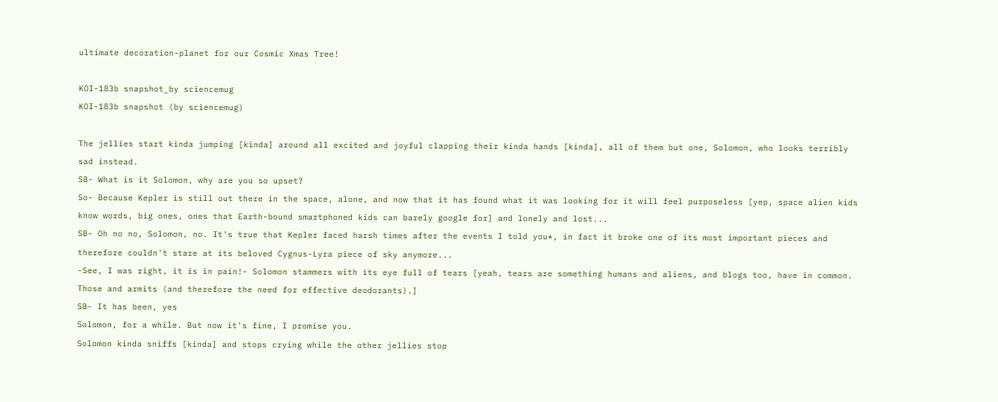ultimate decoration-planet for our Cosmic Xmas Tree!

KOI-183b snapshot_by sciencemug
KOI-183b snapshot (by sciencemug)

The jellies start kinda jumping [kinda] around all excited and joyful clapping their kinda hands [kinda], all of them but one, Solomon, who looks terribly sad instead.
SB- What is it Solomon, why are you so upset?
So- Because Kepler is still out there in the space, alone, and now that it has found what it was looking for it will feel purposeless [yep, space alien kids know words, big ones, ones that Earth-bound smartphoned kids can barely google for] and lonely and lost...
SB- Oh no no, Solomon, no. It's true that Kepler faced harsh times after the events I told you*, in fact it broke one of its most important pieces and therefore couldn't stare at its beloved Cygnus-Lyra piece of sky anymore...
-See, I was right, it is in pain!- Solomon stammers with its eye full of tears [yeah, tears are something humans and aliens, and blogs too, have in common. Those and armits (and therefore the need for effective deodorants).]
SB- It has been, yes
Solomon, for a while. But now it's fine, I promise you.
Solomon kinda sniffs [kinda] and stops crying while the other jellies stop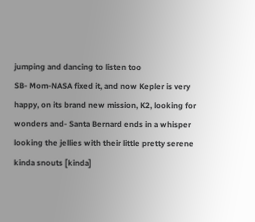jumping and dancing to listen too
SB- Mom-NASA fixed it, and now Kepler is very happy, on its brand new mission, K2, looking for wonders and- Santa Bernard ends in a whisper looking the jellies with their little pretty serene kinda snouts [kinda]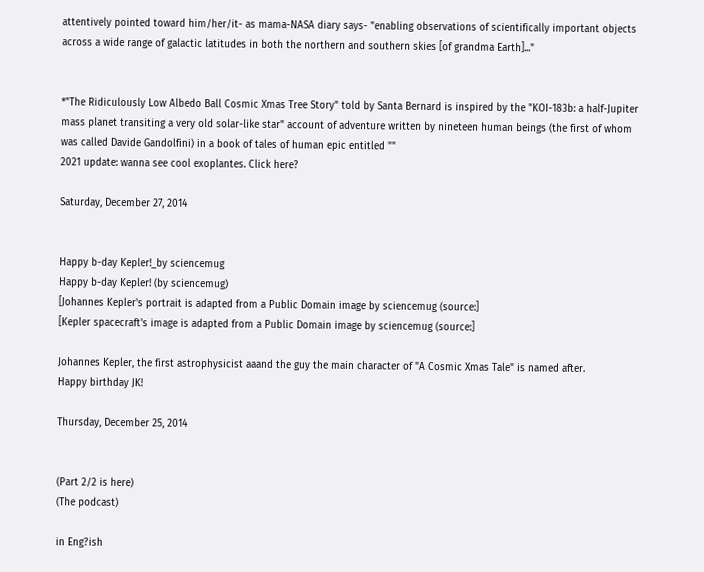attentively pointed toward him/her/it- as mama-NASA diary says- "enabling observations of scientifically important objects across a wide range of galactic latitudes in both the northern and southern skies [of grandma Earth]..."


*"The Ridiculously Low Albedo Ball Cosmic Xmas Tree Story" told by Santa Bernard is inspired by the "KOI-183b: a half-Jupiter mass planet transiting a very old solar-like star" account of adventure written by nineteen human beings (the first of whom was called Davide Gandolfini) in a book of tales of human epic entitled ""
2021 update: wanna see cool exoplantes. Click here?

Saturday, December 27, 2014


Happy b-day Kepler!_by sciencemug
Happy b-day Kepler! (by sciencemug)
[Johannes Kepler's portrait is adapted from a Public Domain image by sciencemug (source:]
[Kepler spacecraft's image is adapted from a Public Domain image by sciencemug (source:]

Johannes Kepler, the first astrophysicist aaand the guy the main character of "A Cosmic Xmas Tale" is named after.
Happy birthday JK!

Thursday, December 25, 2014


(Part 2/2 is here)
(The podcast)

in Eng?ish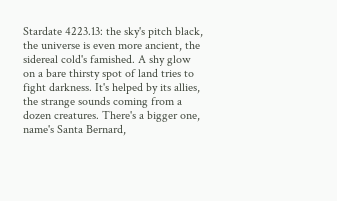Stardate 4223.13: the sky's pitch black, the universe is even more ancient, the sidereal cold's famished. A shy glow on a bare thirsty spot of land tries to fight darkness. It's helped by its allies, the strange sounds coming from a dozen creatures. There's a bigger one, name's Santa Bernard,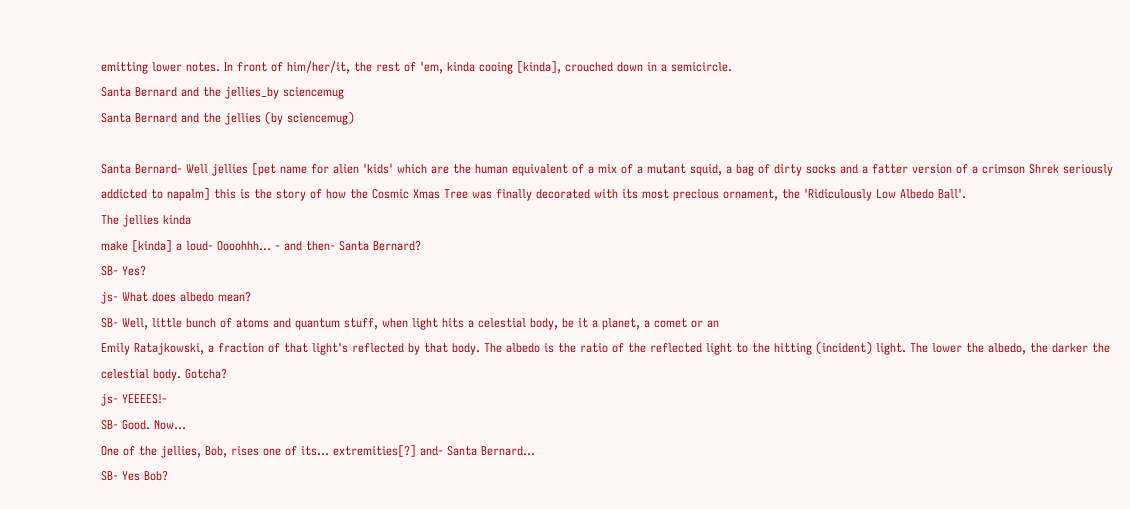emitting lower notes. In front of him/her/it, the rest of 'em, kinda cooing [kinda], crouched down in a semicircle.
Santa Bernard and the jellies_by sciencemug
Santa Bernard and the jellies (by sciencemug)

Santa Bernard- Well jellies [pet name for alien 'kids' which are the human equivalent of a mix of a mutant squid, a bag of dirty socks and a fatter version of a crimson Shrek seriously addicted to napalm] this is the story of how the Cosmic Xmas Tree was finally decorated with its most precious ornament, the 'Ridiculously Low Albedo Ball'.
The jellies kinda
make [kinda] a loud- Oooohhh... - and then- Santa Bernard?
SB- Yes?
js- What does albedo mean?
SB- Well, little bunch of atoms and quantum stuff, when light hits a celestial body, be it a planet, a comet or an
Emily Ratajkowski, a fraction of that light's reflected by that body. The albedo is the ratio of the reflected light to the hitting (incident) light. The lower the albedo, the darker the celestial body. Gotcha?
js- YEEEES!-
SB- Good. Now...
One of the jellies, Bob, rises one of its... extremities[?] and- Santa Bernard...
SB- Yes Bob?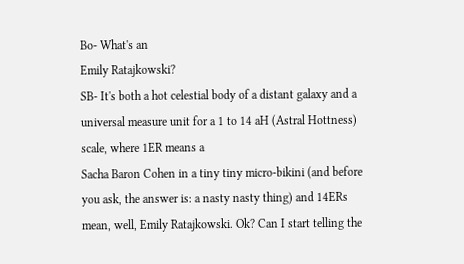Bo- What's an
Emily Ratajkowski?
SB- It's both a hot celestial body of a distant galaxy and a universal measure unit for a 1 to 14 aH (Astral Hottness) scale, where 1ER means a
Sacha Baron Cohen in a tiny tiny micro-bikini (and before you ask, the answer is: a nasty nasty thing) and 14ERs mean, well, Emily Ratajkowski. Ok? Can I start telling the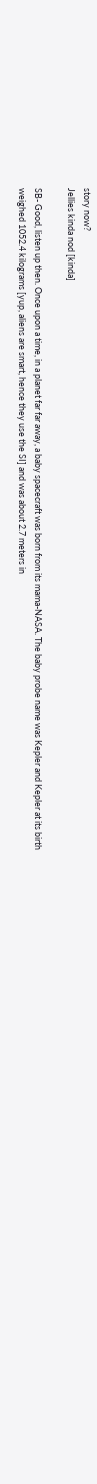story now?
Jellies kinda nod [kinda]

SB- Good, listen up then. Once upon a time, in a planet far far away, a baby spacecraft was born from its mama-NASA. The baby probe name was Kepler and Kepler at its birth weighed 1052.4 kilograms [yup, aliens are smart, hence they use the SI] and was about 2.7 meters in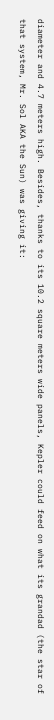diameter and 4.7 meters high. Besides, thanks to its 10.2 square meters wide panels, Kepler could feed on what its grandad (the star of that system, Mr. Sol AKA the Sun) was giving it: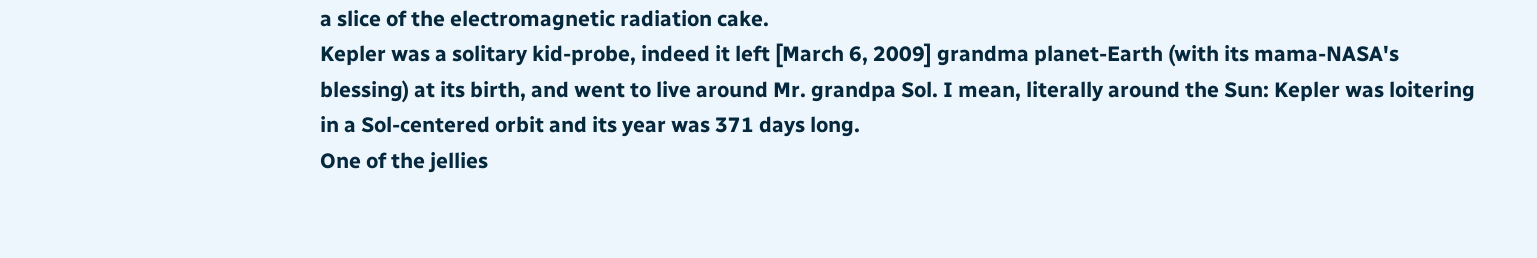a slice of the electromagnetic radiation cake.
Kepler was a solitary kid-probe, indeed it left [March 6, 2009] grandma planet-Earth (with its mama-NASA's blessing) at its birth, and went to live around Mr. grandpa Sol. I mean, literally around the Sun: Kepler was loitering in a Sol-centered orbit and its year was 371 days long.
One of the jellies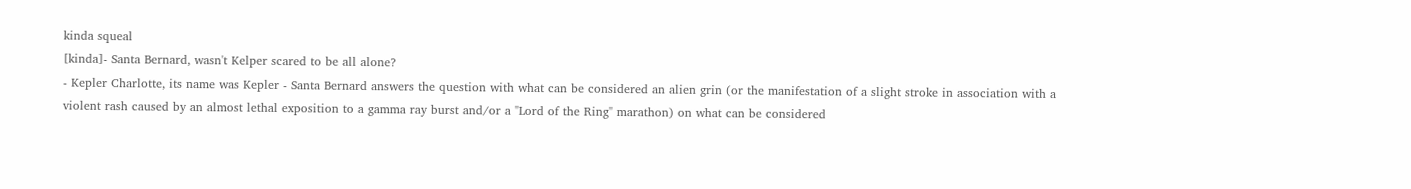kinda squeal
[kinda]- Santa Bernard, wasn't Kelper scared to be all alone?
- Kepler Charlotte, its name was Kepler - Santa Bernard answers the question with what can be considered an alien grin (or the manifestation of a slight stroke in association with a violent rash caused by an almost lethal exposition to a gamma ray burst and/or a "Lord of the Ring" marathon) on what can be considered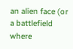an alien face (or a battlefield where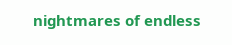nightmares of endless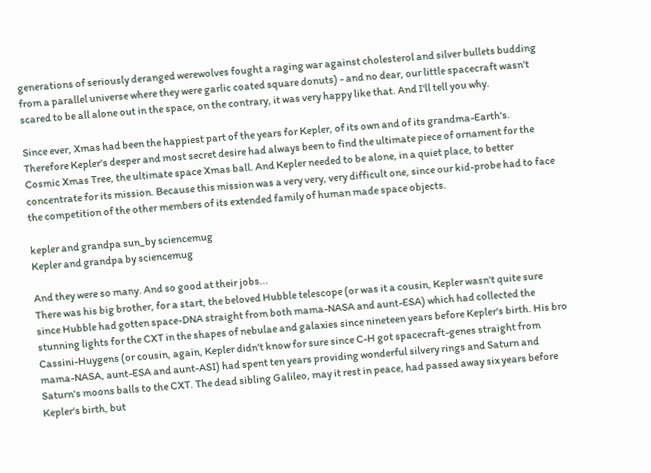generations of seriously deranged werewolves fought a raging war against cholesterol and silver bullets budding from a parallel universe where they were garlic coated square donuts) - and no dear, our little spacecraft wasn't scared to be all alone out in the space, on the contrary, it was very happy like that. And I'll tell you why.

Since ever, Xmas had been the happiest part of the years for Kepler, of its own and of its grandma-Earth's. Therefore Kepler's deeper and most secret desire had always been to find the ultimate piece of ornament for the Cosmic Xmas Tree, the ultimate space Xmas ball. And Kepler needed to be alone, in a quiet place, to better concentrate for its mission. Because this mission was a very very, very difficult one, since our kid-probe had to face the competition of the other members of its extended family of human made space objects.

kepler and grandpa sun_by sciencemug
Kepler and grandpa by sciencemug

And they were so many. And so good at their jobs...
There was his big brother, for a start, the beloved Hubble telescope (or was it a cousin, Kepler wasn't quite sure since Hubble had gotten space-DNA straight from both mama-NASA and aunt-ESA) which had collected the stunning lights for the CXT in the shapes of nebulae and galaxies since nineteen years before Kepler's birth. His bro Cassini-Huygens (or cousin, again, Kepler didn't know for sure since C-H got spacecraft-genes straight from mama-NASA, aunt-ESA and aunt-ASI) had spent ten years providing wonderful silvery rings and Saturn and Saturn's moons balls to the CXT. The dead sibling Galileo, may it rest in peace, had passed away six years before Kepler's birth, but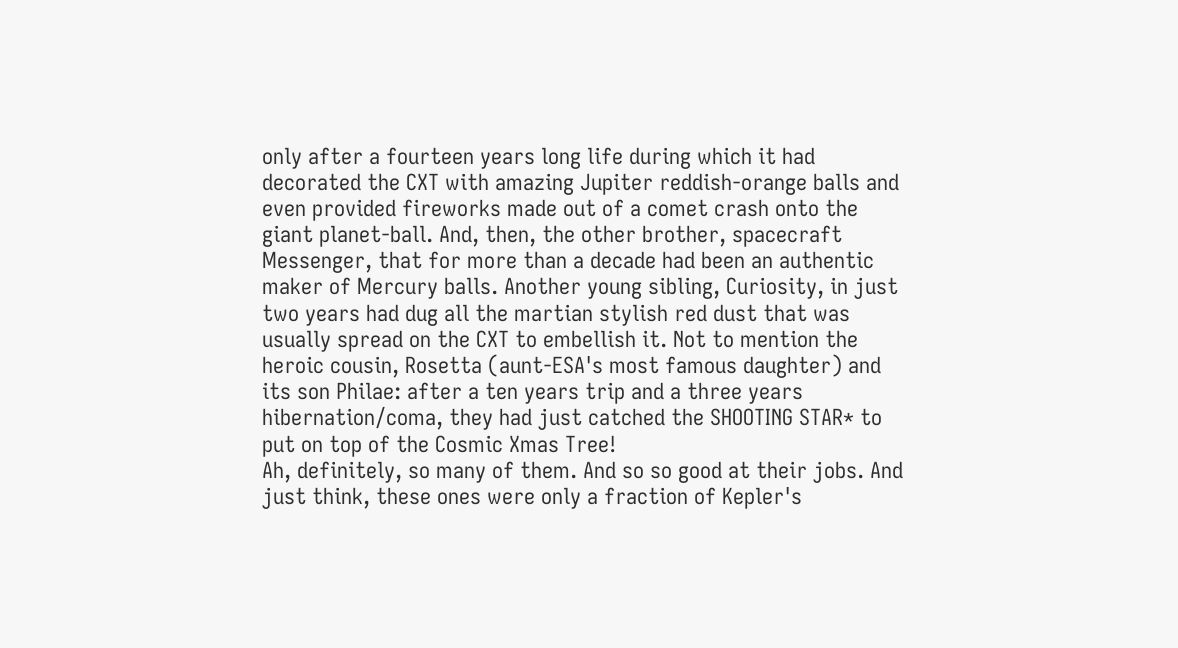only after a fourteen years long life during which it had decorated the CXT with amazing Jupiter reddish-orange balls and even provided fireworks made out of a comet crash onto the giant planet-ball. And, then, the other brother, spacecraft Messenger, that for more than a decade had been an authentic maker of Mercury balls. Another young sibling, Curiosity, in just two years had dug all the martian stylish red dust that was usually spread on the CXT to embellish it. Not to mention the heroic cousin, Rosetta (aunt-ESA's most famous daughter) and its son Philae: after a ten years trip and a three years hibernation/coma, they had just catched the SHOOTING STAR* to put on top of the Cosmic Xmas Tree!
Ah, definitely, so many of them. And so so good at their jobs. And just think, these ones were only a fraction of Kepler's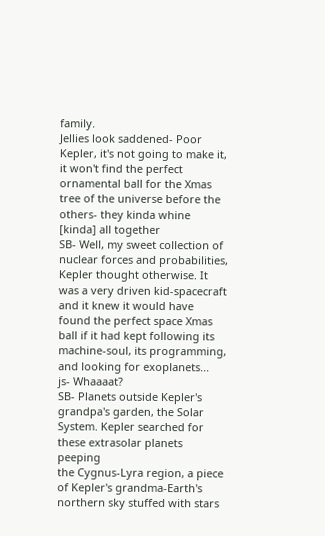family.
Jellies look saddened- Poor Kepler, it's not going to make it, it won't find the perfect ornamental ball for the Xmas tree of the universe before the others- they kinda whine [kinda] all together
SB- Well, my sweet collection of nuclear forces and probabilities, Kepler thought otherwise. It was a very driven kid-spacecraft and it knew it would have found the perfect space Xmas ball if it had kept following its machine-soul, its programming, and looking for exoplanets...
js- Whaaaat?
SB- Planets outside Kepler's grandpa's garden, the Solar System. Kepler searched for these extrasolar planets peeping
the Cygnus-Lyra region, a piece of Kepler's grandma-Earth's northern sky stuffed with stars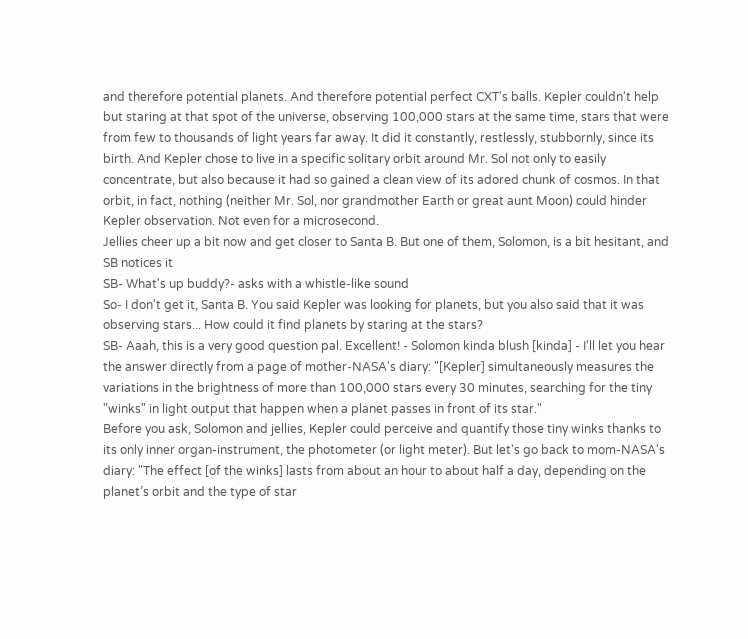and therefore potential planets. And therefore potential perfect CXT's balls. Kepler couldn't help but staring at that spot of the universe, observing 100,000 stars at the same time, stars that were from few to thousands of light years far away. It did it constantly, restlessly, stubbornly, since its birth. And Kepler chose to live in a specific solitary orbit around Mr. Sol not only to easily concentrate, but also because it had so gained a clean view of its adored chunk of cosmos. In that orbit, in fact, nothing (neither Mr. Sol, nor grandmother Earth or great aunt Moon) could hinder Kepler observation. Not even for a microsecond.
Jellies cheer up a bit now and get closer to Santa B. But one of them, Solomon, is a bit hesitant, and SB notices it
SB- What's up buddy?- asks with a whistle-like sound
So- I don't get it, Santa B. You said Kepler was looking for planets, but you also said that it was observing stars... How could it find planets by staring at the stars?
SB- Aaah, this is a very good question pal. Excellent! - Solomon kinda blush [kinda] - I'll let you hear the answer directly from a page of mother-NASA's diary: "[Kepler] simultaneously measures the variations in the brightness of more than 100,000 stars every 30 minutes, searching for the tiny "winks" in light output that happen when a planet passes in front of its star."
Before you ask, Solomon and jellies, Kepler could perceive and quantify those tiny winks thanks to its only inner organ-instrument, the photometer (or light meter). But let's go back to mom-NASA's diary: "The effect [of the winks] lasts from about an hour to about half a day, depending on the planet’s orbit and the type of star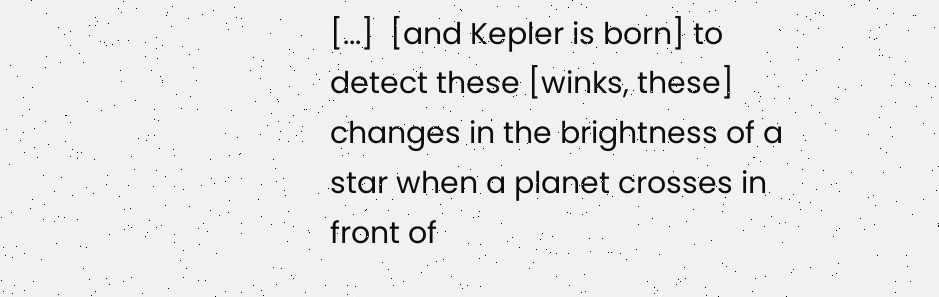[...]  [and Kepler is born] to detect these [winks, these] changes in the brightness of a star when a planet crosses in front of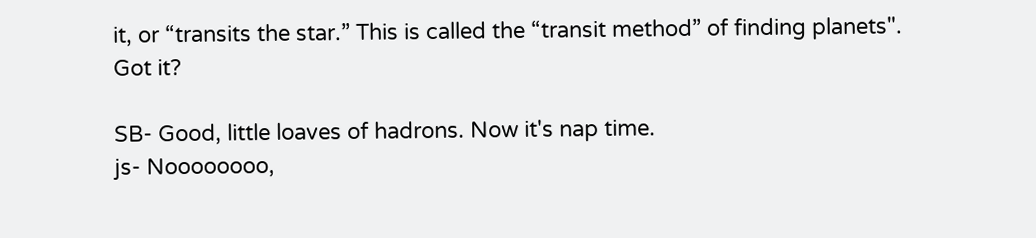it, or “transits the star.” This is called the “transit method” of finding planets".
Got it?

SB- Good, little loaves of hadrons. Now it's nap time.
js- Noooooooo,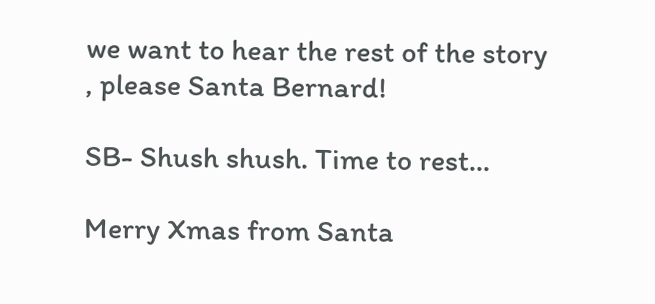we want to hear the rest of the story
, please Santa Bernard!

SB- Shush shush. Time to rest...

Merry Xmas from Santa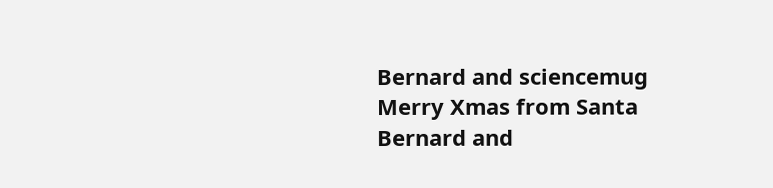Bernard and sciencemug
Merry Xmas from Santa Bernard and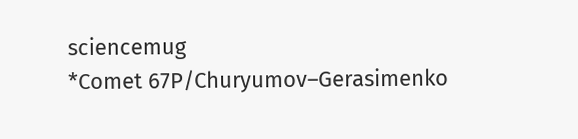sciencemug
*Comet 67P/Churyumov–Gerasimenko